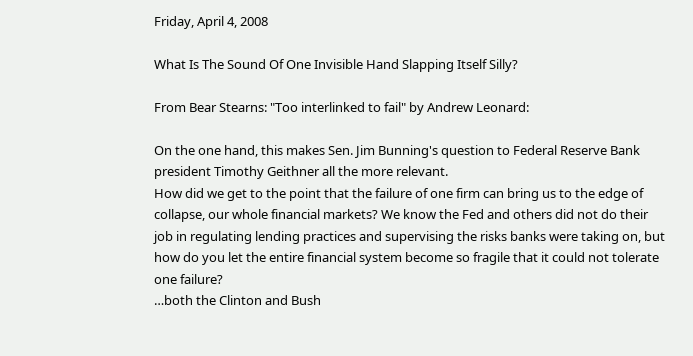Friday, April 4, 2008

What Is The Sound Of One Invisible Hand Slapping Itself Silly?

From Bear Stearns: "Too interlinked to fail" by Andrew Leonard:

On the one hand, this makes Sen. Jim Bunning's question to Federal Reserve Bank president Timothy Geithner all the more relevant.
How did we get to the point that the failure of one firm can bring us to the edge of collapse, our whole financial markets? We know the Fed and others did not do their job in regulating lending practices and supervising the risks banks were taking on, but how do you let the entire financial system become so fragile that it could not tolerate one failure?
…both the Clinton and Bush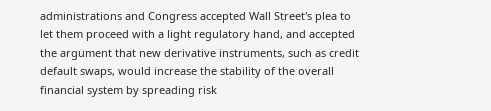administrations and Congress accepted Wall Street's plea to let them proceed with a light regulatory hand, and accepted the argument that new derivative instruments, such as credit default swaps, would increase the stability of the overall financial system by spreading risk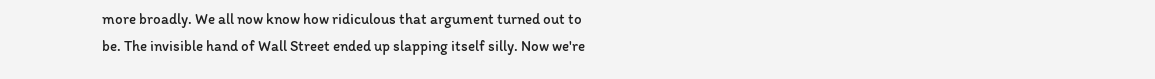more broadly. We all now know how ridiculous that argument turned out to be. The invisible hand of Wall Street ended up slapping itself silly. Now we're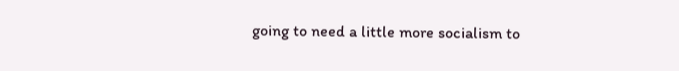going to need a little more socialism to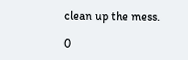clean up the mess.

0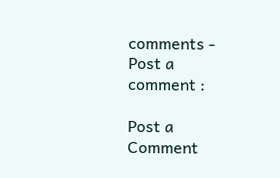comments - Post a comment :

Post a Comment